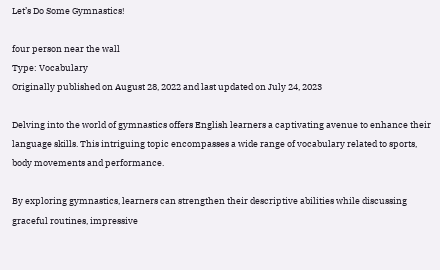Let’s Do Some Gymnastics!

four person near the wall
Type: Vocabulary
Originally published on August 28, 2022 and last updated on July 24, 2023

Delving into the world of gymnastics offers English learners a captivating avenue to enhance their language skills. This intriguing topic encompasses a wide range of vocabulary related to sports, body movements and performance.

By exploring gymnastics, learners can strengthen their descriptive abilities while discussing graceful routines, impressive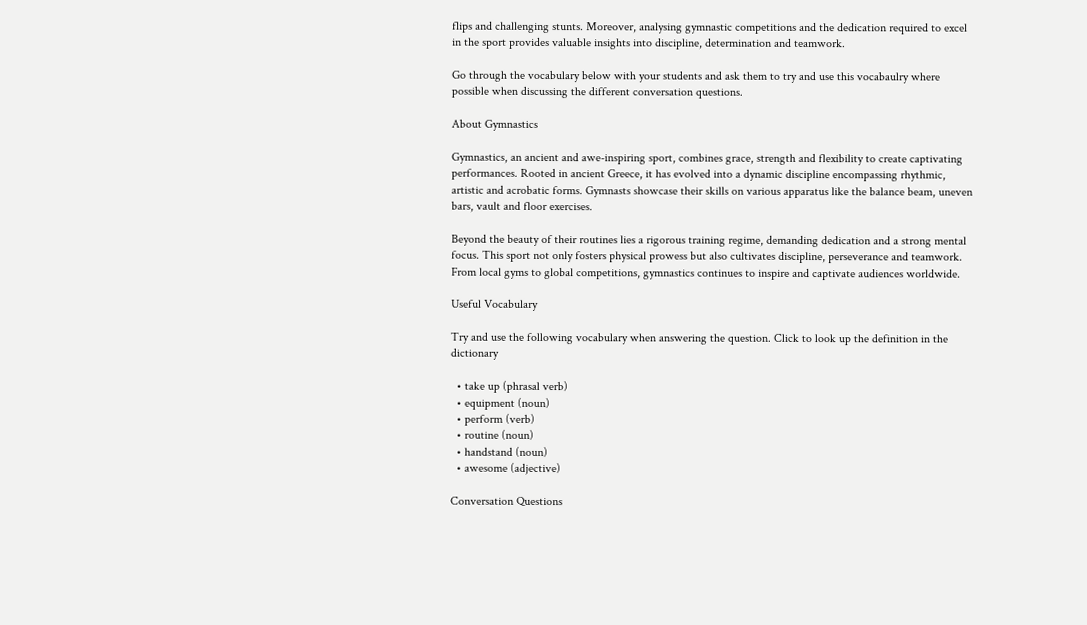flips and challenging stunts. Moreover, analysing gymnastic competitions and the dedication required to excel in the sport provides valuable insights into discipline, determination and teamwork.

Go through the vocabulary below with your students and ask them to try and use this vocabaulry where possible when discussing the different conversation questions.

About Gymnastics

Gymnastics, an ancient and awe-inspiring sport, combines grace, strength and flexibility to create captivating performances. Rooted in ancient Greece, it has evolved into a dynamic discipline encompassing rhythmic, artistic and acrobatic forms. Gymnasts showcase their skills on various apparatus like the balance beam, uneven bars, vault and floor exercises.

Beyond the beauty of their routines lies a rigorous training regime, demanding dedication and a strong mental focus. This sport not only fosters physical prowess but also cultivates discipline, perseverance and teamwork. From local gyms to global competitions, gymnastics continues to inspire and captivate audiences worldwide.

Useful Vocabulary

Try and use the following vocabulary when answering the question. Click to look up the definition in the dictionary

  • take up (phrasal verb)
  • equipment (noun)
  • perform (verb)
  • routine (noun)
  • handstand (noun)
  • awesome (adjective)

Conversation Questions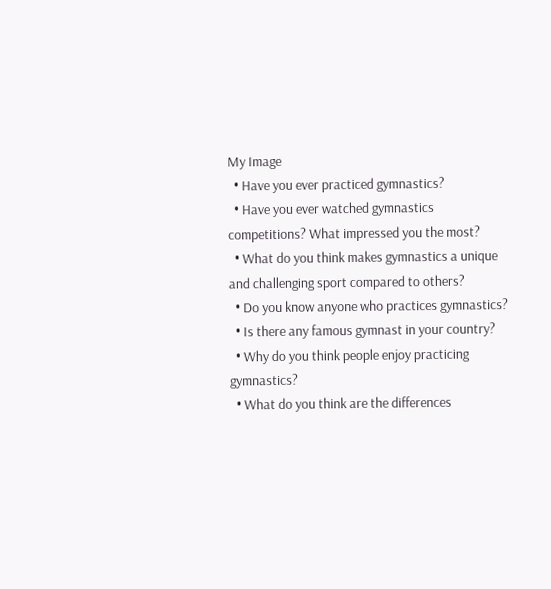My Image
  • Have you ever practiced gymnastics?
  • Have you ever watched gymnastics competitions? What impressed you the most?
  • What do you think makes gymnastics a unique and challenging sport compared to others?
  • Do you know anyone who practices gymnastics?
  • Is there any famous gymnast in your country?
  • Why do you think people enjoy practicing gymnastics?
  • What do you think are the differences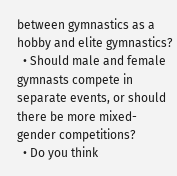between gymnastics as a hobby and elite gymnastics?
  • Should male and female gymnasts compete in separate events, or should there be more mixed-gender competitions?
  • Do you think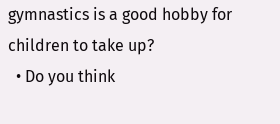gymnastics is a good hobby for children to take up?
  • Do you think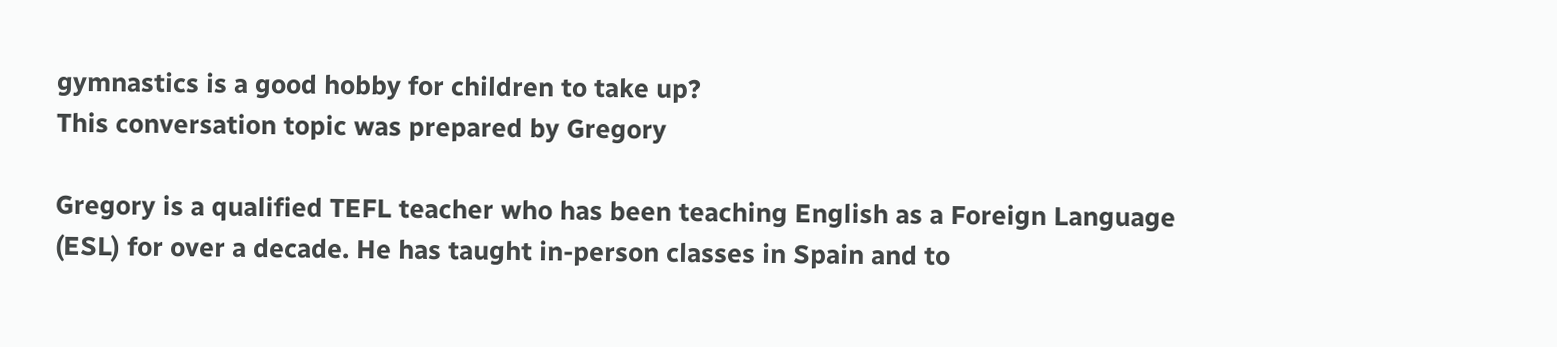gymnastics is a good hobby for children to take up?
This conversation topic was prepared by Gregory

Gregory is a qualified TEFL teacher who has been teaching English as a Foreign Language (ESL) for over a decade. He has taught in-person classes in Spain and to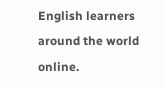English learners around the world online.